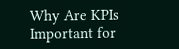Why Are KPIs Important for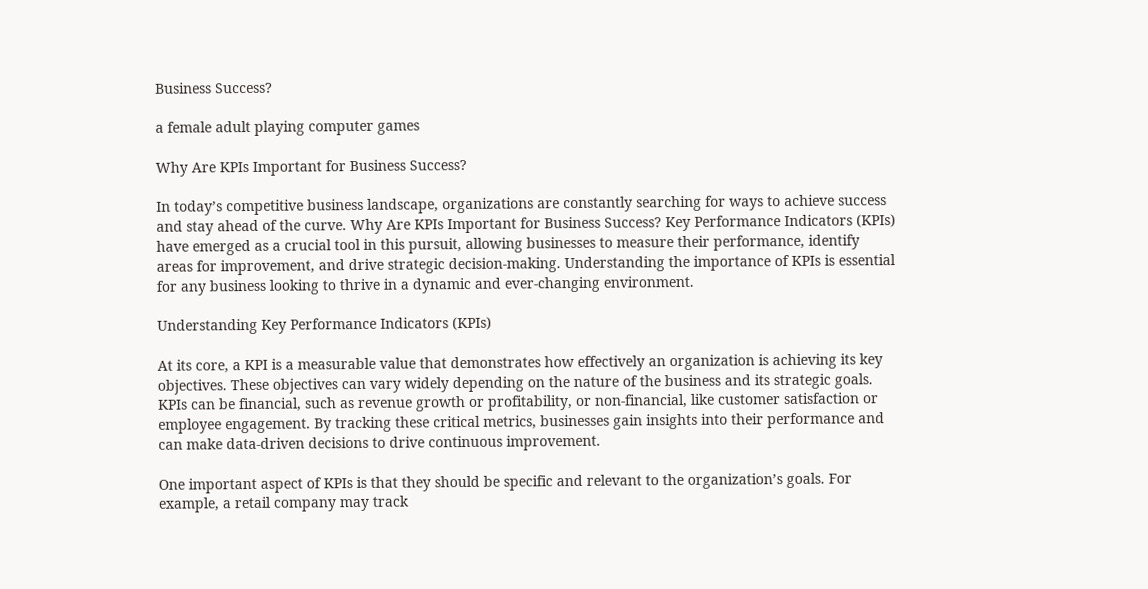Business Success?

a female adult playing computer games

Why Are KPIs Important for Business Success?

In today’s competitive business landscape, organizations are constantly searching for ways to achieve success and stay ahead of the curve. Why Are KPIs Important for Business Success? Key Performance Indicators (KPIs) have emerged as a crucial tool in this pursuit, allowing businesses to measure their performance, identify areas for improvement, and drive strategic decision-making. Understanding the importance of KPIs is essential for any business looking to thrive in a dynamic and ever-changing environment.

Understanding Key Performance Indicators (KPIs)

At its core, a KPI is a measurable value that demonstrates how effectively an organization is achieving its key objectives. These objectives can vary widely depending on the nature of the business and its strategic goals. KPIs can be financial, such as revenue growth or profitability, or non-financial, like customer satisfaction or employee engagement. By tracking these critical metrics, businesses gain insights into their performance and can make data-driven decisions to drive continuous improvement.

One important aspect of KPIs is that they should be specific and relevant to the organization’s goals. For example, a retail company may track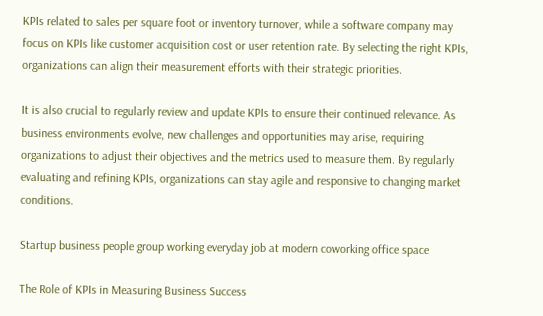KPIs related to sales per square foot or inventory turnover, while a software company may focus on KPIs like customer acquisition cost or user retention rate. By selecting the right KPIs, organizations can align their measurement efforts with their strategic priorities.

It is also crucial to regularly review and update KPIs to ensure their continued relevance. As business environments evolve, new challenges and opportunities may arise, requiring organizations to adjust their objectives and the metrics used to measure them. By regularly evaluating and refining KPIs, organizations can stay agile and responsive to changing market conditions.

Startup business people group working everyday job at modern coworking office space

The Role of KPIs in Measuring Business Success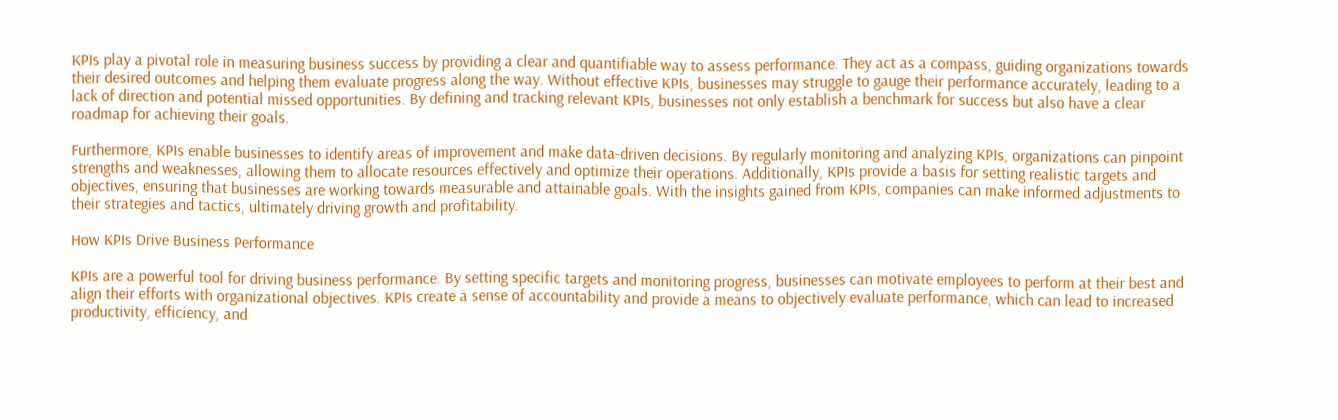KPIs play a pivotal role in measuring business success by providing a clear and quantifiable way to assess performance. They act as a compass, guiding organizations towards their desired outcomes and helping them evaluate progress along the way. Without effective KPIs, businesses may struggle to gauge their performance accurately, leading to a lack of direction and potential missed opportunities. By defining and tracking relevant KPIs, businesses not only establish a benchmark for success but also have a clear roadmap for achieving their goals.

Furthermore, KPIs enable businesses to identify areas of improvement and make data-driven decisions. By regularly monitoring and analyzing KPIs, organizations can pinpoint strengths and weaknesses, allowing them to allocate resources effectively and optimize their operations. Additionally, KPIs provide a basis for setting realistic targets and objectives, ensuring that businesses are working towards measurable and attainable goals. With the insights gained from KPIs, companies can make informed adjustments to their strategies and tactics, ultimately driving growth and profitability.

How KPIs Drive Business Performance

KPIs are a powerful tool for driving business performance. By setting specific targets and monitoring progress, businesses can motivate employees to perform at their best and align their efforts with organizational objectives. KPIs create a sense of accountability and provide a means to objectively evaluate performance, which can lead to increased productivity, efficiency, and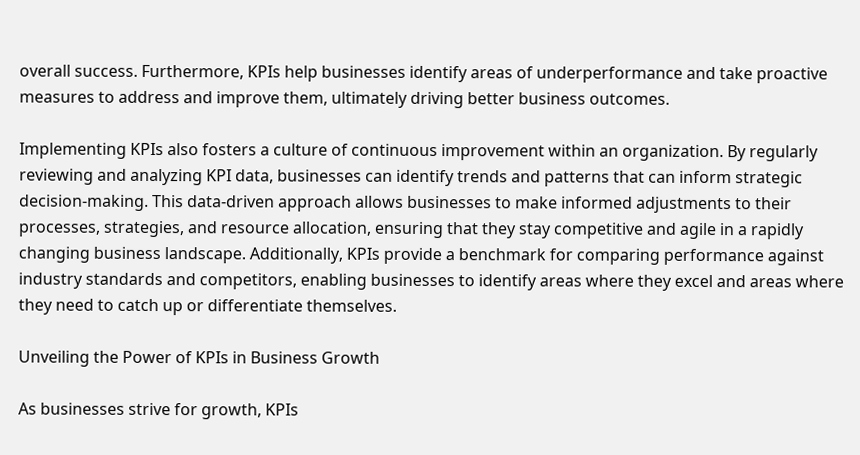overall success. Furthermore, KPIs help businesses identify areas of underperformance and take proactive measures to address and improve them, ultimately driving better business outcomes.

Implementing KPIs also fosters a culture of continuous improvement within an organization. By regularly reviewing and analyzing KPI data, businesses can identify trends and patterns that can inform strategic decision-making. This data-driven approach allows businesses to make informed adjustments to their processes, strategies, and resource allocation, ensuring that they stay competitive and agile in a rapidly changing business landscape. Additionally, KPIs provide a benchmark for comparing performance against industry standards and competitors, enabling businesses to identify areas where they excel and areas where they need to catch up or differentiate themselves.

Unveiling the Power of KPIs in Business Growth

As businesses strive for growth, KPIs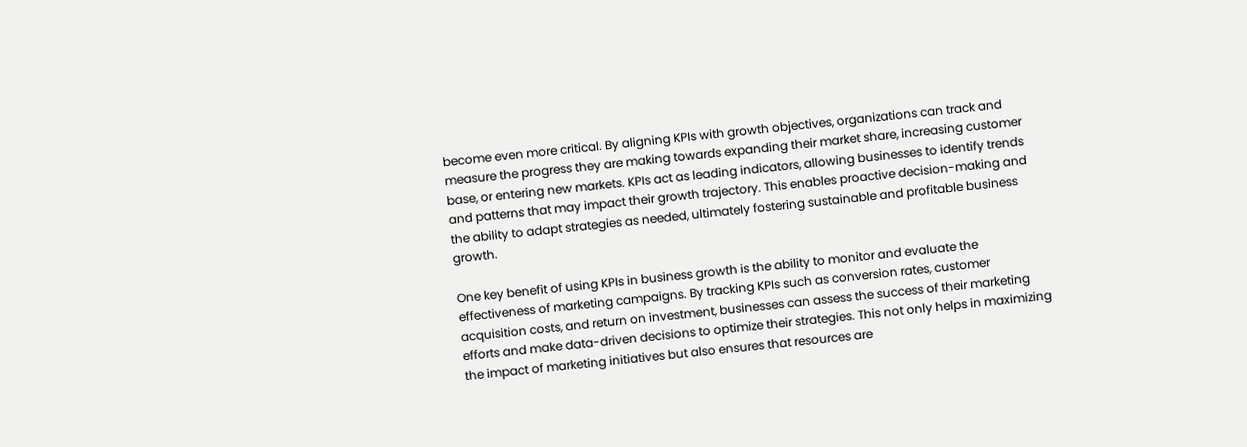become even more critical. By aligning KPIs with growth objectives, organizations can track and measure the progress they are making towards expanding their market share, increasing customer base, or entering new markets. KPIs act as leading indicators, allowing businesses to identify trends and patterns that may impact their growth trajectory. This enables proactive decision-making and the ability to adapt strategies as needed, ultimately fostering sustainable and profitable business growth.

One key benefit of using KPIs in business growth is the ability to monitor and evaluate the effectiveness of marketing campaigns. By tracking KPIs such as conversion rates, customer acquisition costs, and return on investment, businesses can assess the success of their marketing efforts and make data-driven decisions to optimize their strategies. This not only helps in maximizing the impact of marketing initiatives but also ensures that resources are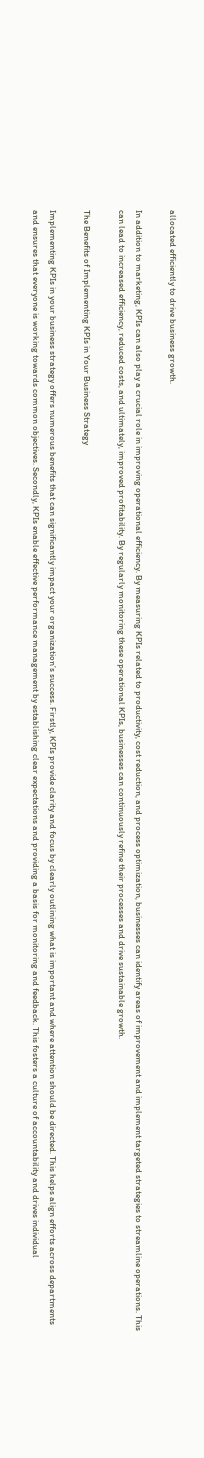allocated efficiently to drive business growth.

In addition to marketing, KPIs can also play a crucial role in improving operational efficiency. By measuring KPIs related to productivity, cost reduction, and process optimization, businesses can identify areas of improvement and implement targeted strategies to streamline operations. This can lead to increased efficiency, reduced costs, and ultimately, improved profitability. By regularly monitoring these operational KPIs, businesses can continuously refine their processes and drive sustainable growth.

The Benefits of Implementing KPIs in Your Business Strategy

Implementing KPIs in your business strategy offers numerous benefits that can significantly impact your organization’s success. Firstly, KPIs provide clarity and focus by clearly outlining what is important and where attention should be directed. This helps align efforts across departments and ensures that everyone is working towards common objectives. Secondly, KPIs enable effective performance management by establishing clear expectations and providing a basis for monitoring and feedback. This fosters a culture of accountability and drives individual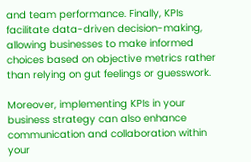and team performance. Finally, KPIs facilitate data-driven decision-making, allowing businesses to make informed choices based on objective metrics rather than relying on gut feelings or guesswork.

Moreover, implementing KPIs in your business strategy can also enhance communication and collaboration within your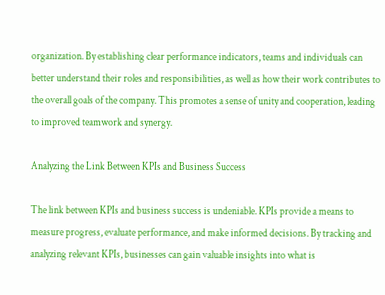organization. By establishing clear performance indicators, teams and individuals can better understand their roles and responsibilities, as well as how their work contributes to the overall goals of the company. This promotes a sense of unity and cooperation, leading to improved teamwork and synergy.

Analyzing the Link Between KPIs and Business Success

The link between KPIs and business success is undeniable. KPIs provide a means to measure progress, evaluate performance, and make informed decisions. By tracking and analyzing relevant KPIs, businesses can gain valuable insights into what is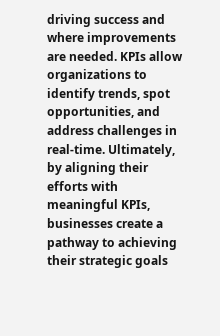driving success and where improvements are needed. KPIs allow organizations to identify trends, spot opportunities, and address challenges in real-time. Ultimately, by aligning their efforts with meaningful KPIs, businesses create a pathway to achieving their strategic goals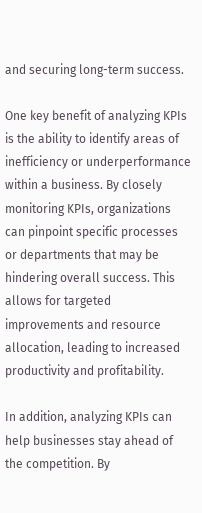and securing long-term success.

One key benefit of analyzing KPIs is the ability to identify areas of inefficiency or underperformance within a business. By closely monitoring KPIs, organizations can pinpoint specific processes or departments that may be hindering overall success. This allows for targeted improvements and resource allocation, leading to increased productivity and profitability.

In addition, analyzing KPIs can help businesses stay ahead of the competition. By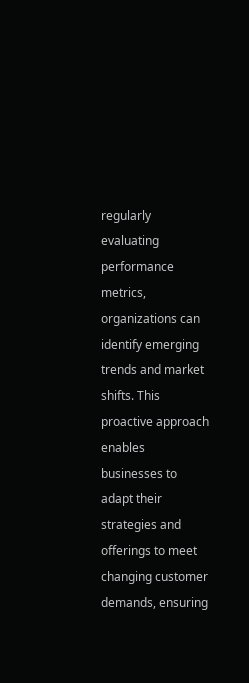regularly evaluating performance metrics, organizations can identify emerging trends and market shifts. This proactive approach enables businesses to adapt their strategies and offerings to meet changing customer demands, ensuring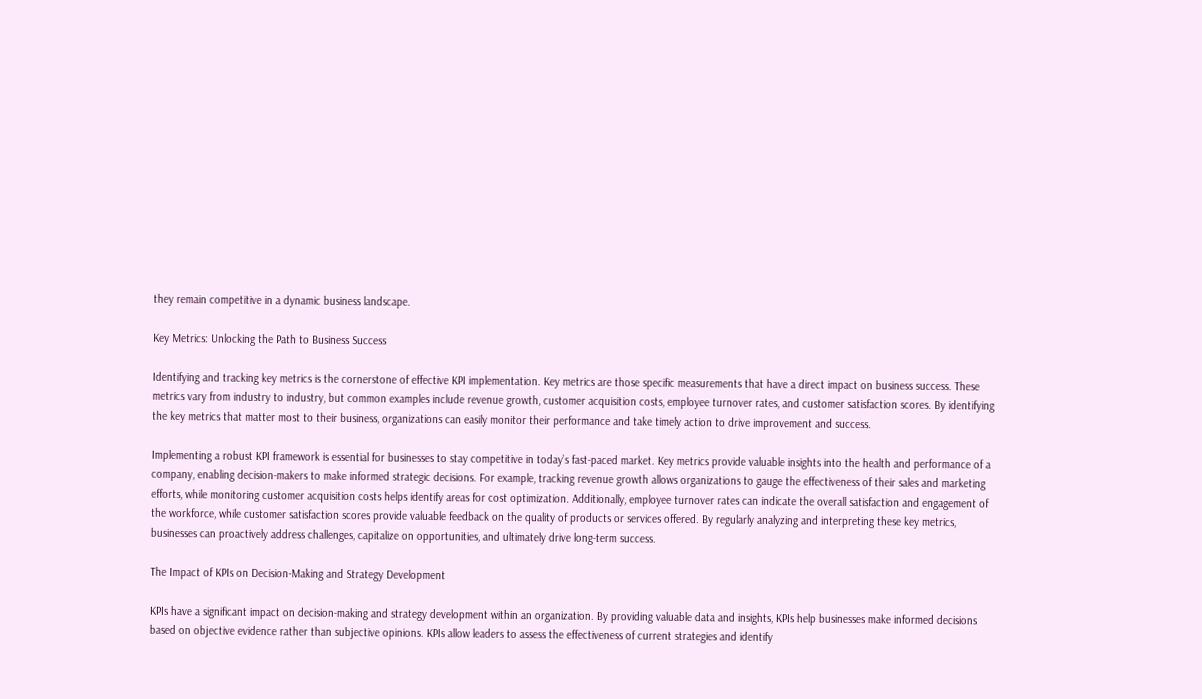they remain competitive in a dynamic business landscape.

Key Metrics: Unlocking the Path to Business Success

Identifying and tracking key metrics is the cornerstone of effective KPI implementation. Key metrics are those specific measurements that have a direct impact on business success. These metrics vary from industry to industry, but common examples include revenue growth, customer acquisition costs, employee turnover rates, and customer satisfaction scores. By identifying the key metrics that matter most to their business, organizations can easily monitor their performance and take timely action to drive improvement and success.

Implementing a robust KPI framework is essential for businesses to stay competitive in today’s fast-paced market. Key metrics provide valuable insights into the health and performance of a company, enabling decision-makers to make informed strategic decisions. For example, tracking revenue growth allows organizations to gauge the effectiveness of their sales and marketing efforts, while monitoring customer acquisition costs helps identify areas for cost optimization. Additionally, employee turnover rates can indicate the overall satisfaction and engagement of the workforce, while customer satisfaction scores provide valuable feedback on the quality of products or services offered. By regularly analyzing and interpreting these key metrics, businesses can proactively address challenges, capitalize on opportunities, and ultimately drive long-term success.

The Impact of KPIs on Decision-Making and Strategy Development

KPIs have a significant impact on decision-making and strategy development within an organization. By providing valuable data and insights, KPIs help businesses make informed decisions based on objective evidence rather than subjective opinions. KPIs allow leaders to assess the effectiveness of current strategies and identify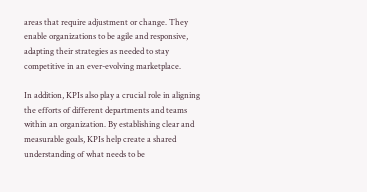areas that require adjustment or change. They enable organizations to be agile and responsive, adapting their strategies as needed to stay competitive in an ever-evolving marketplace.

In addition, KPIs also play a crucial role in aligning the efforts of different departments and teams within an organization. By establishing clear and measurable goals, KPIs help create a shared understanding of what needs to be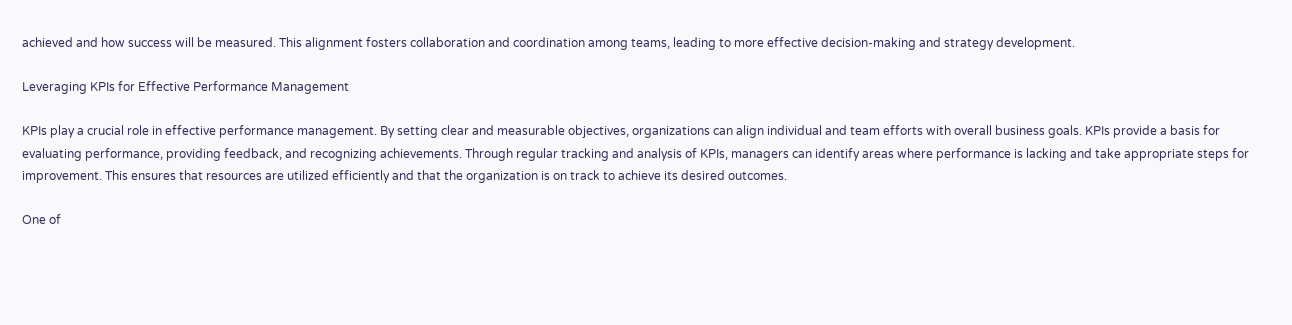achieved and how success will be measured. This alignment fosters collaboration and coordination among teams, leading to more effective decision-making and strategy development.

Leveraging KPIs for Effective Performance Management

KPIs play a crucial role in effective performance management. By setting clear and measurable objectives, organizations can align individual and team efforts with overall business goals. KPIs provide a basis for evaluating performance, providing feedback, and recognizing achievements. Through regular tracking and analysis of KPIs, managers can identify areas where performance is lacking and take appropriate steps for improvement. This ensures that resources are utilized efficiently and that the organization is on track to achieve its desired outcomes.

One of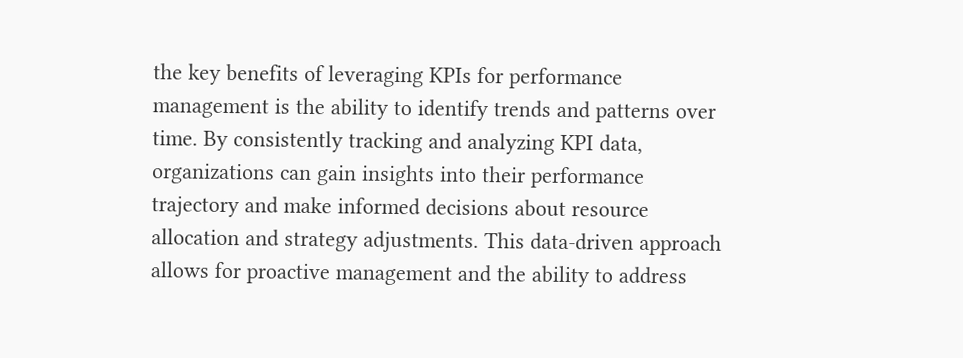the key benefits of leveraging KPIs for performance management is the ability to identify trends and patterns over time. By consistently tracking and analyzing KPI data, organizations can gain insights into their performance trajectory and make informed decisions about resource allocation and strategy adjustments. This data-driven approach allows for proactive management and the ability to address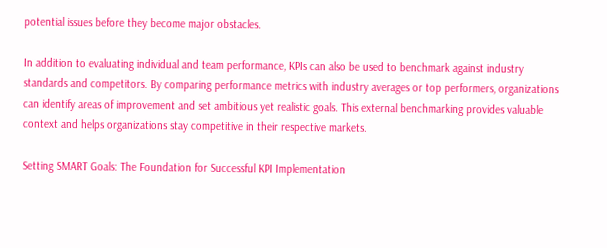potential issues before they become major obstacles.

In addition to evaluating individual and team performance, KPIs can also be used to benchmark against industry standards and competitors. By comparing performance metrics with industry averages or top performers, organizations can identify areas of improvement and set ambitious yet realistic goals. This external benchmarking provides valuable context and helps organizations stay competitive in their respective markets.

Setting SMART Goals: The Foundation for Successful KPI Implementation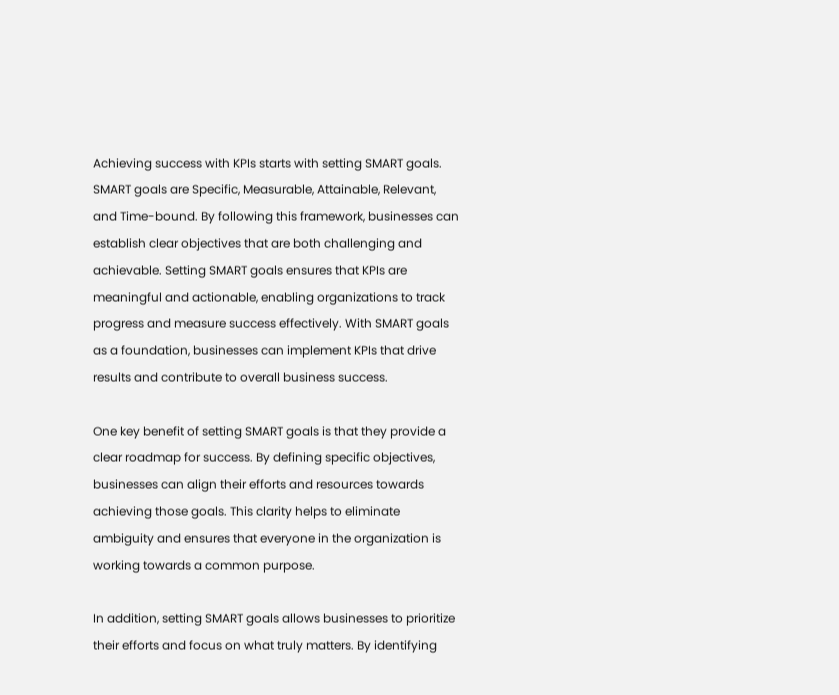Achieving success with KPIs starts with setting SMART goals. SMART goals are Specific, Measurable, Attainable, Relevant, and Time-bound. By following this framework, businesses can establish clear objectives that are both challenging and achievable. Setting SMART goals ensures that KPIs are meaningful and actionable, enabling organizations to track progress and measure success effectively. With SMART goals as a foundation, businesses can implement KPIs that drive results and contribute to overall business success.

One key benefit of setting SMART goals is that they provide a clear roadmap for success. By defining specific objectives, businesses can align their efforts and resources towards achieving those goals. This clarity helps to eliminate ambiguity and ensures that everyone in the organization is working towards a common purpose.

In addition, setting SMART goals allows businesses to prioritize their efforts and focus on what truly matters. By identifying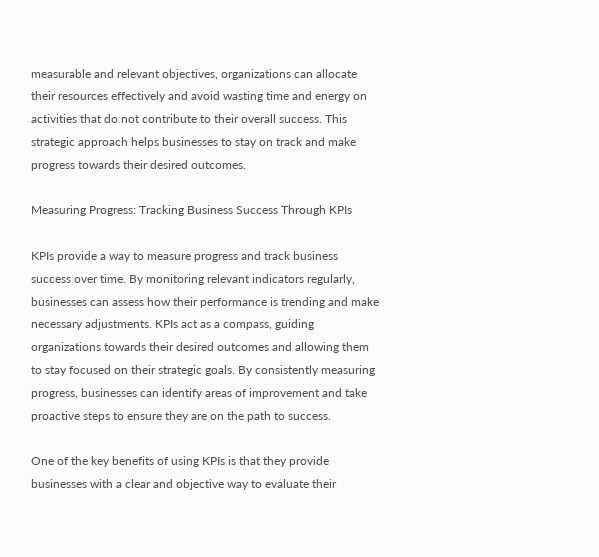measurable and relevant objectives, organizations can allocate their resources effectively and avoid wasting time and energy on activities that do not contribute to their overall success. This strategic approach helps businesses to stay on track and make progress towards their desired outcomes.

Measuring Progress: Tracking Business Success Through KPIs

KPIs provide a way to measure progress and track business success over time. By monitoring relevant indicators regularly, businesses can assess how their performance is trending and make necessary adjustments. KPIs act as a compass, guiding organizations towards their desired outcomes and allowing them to stay focused on their strategic goals. By consistently measuring progress, businesses can identify areas of improvement and take proactive steps to ensure they are on the path to success.

One of the key benefits of using KPIs is that they provide businesses with a clear and objective way to evaluate their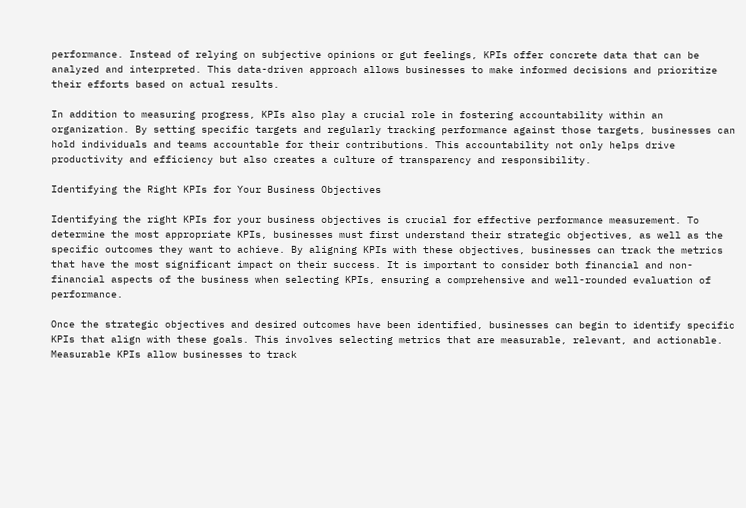performance. Instead of relying on subjective opinions or gut feelings, KPIs offer concrete data that can be analyzed and interpreted. This data-driven approach allows businesses to make informed decisions and prioritize their efforts based on actual results.

In addition to measuring progress, KPIs also play a crucial role in fostering accountability within an organization. By setting specific targets and regularly tracking performance against those targets, businesses can hold individuals and teams accountable for their contributions. This accountability not only helps drive productivity and efficiency but also creates a culture of transparency and responsibility.

Identifying the Right KPIs for Your Business Objectives

Identifying the right KPIs for your business objectives is crucial for effective performance measurement. To determine the most appropriate KPIs, businesses must first understand their strategic objectives, as well as the specific outcomes they want to achieve. By aligning KPIs with these objectives, businesses can track the metrics that have the most significant impact on their success. It is important to consider both financial and non-financial aspects of the business when selecting KPIs, ensuring a comprehensive and well-rounded evaluation of performance.

Once the strategic objectives and desired outcomes have been identified, businesses can begin to identify specific KPIs that align with these goals. This involves selecting metrics that are measurable, relevant, and actionable. Measurable KPIs allow businesses to track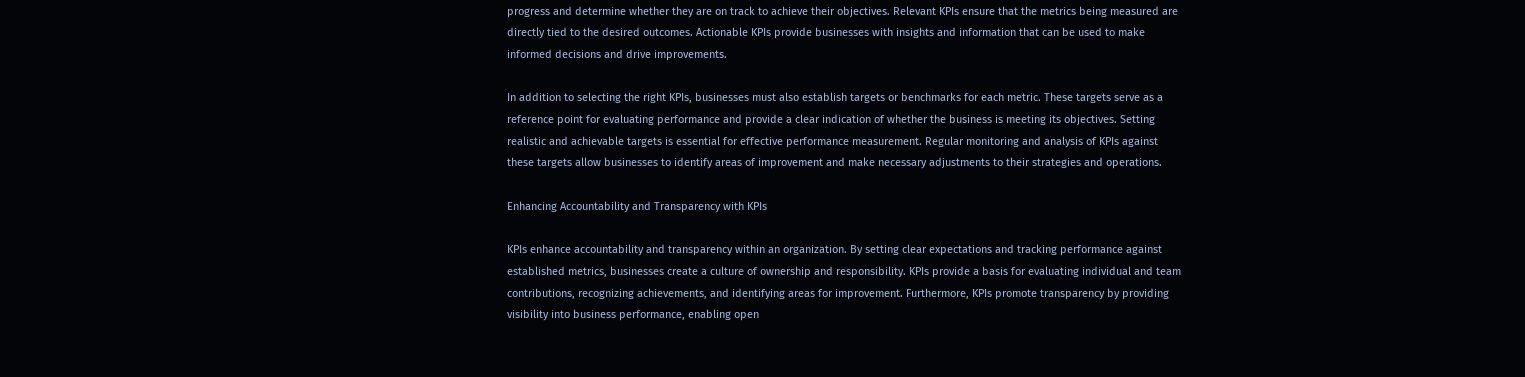progress and determine whether they are on track to achieve their objectives. Relevant KPIs ensure that the metrics being measured are directly tied to the desired outcomes. Actionable KPIs provide businesses with insights and information that can be used to make informed decisions and drive improvements.

In addition to selecting the right KPIs, businesses must also establish targets or benchmarks for each metric. These targets serve as a reference point for evaluating performance and provide a clear indication of whether the business is meeting its objectives. Setting realistic and achievable targets is essential for effective performance measurement. Regular monitoring and analysis of KPIs against these targets allow businesses to identify areas of improvement and make necessary adjustments to their strategies and operations.

Enhancing Accountability and Transparency with KPIs

KPIs enhance accountability and transparency within an organization. By setting clear expectations and tracking performance against established metrics, businesses create a culture of ownership and responsibility. KPIs provide a basis for evaluating individual and team contributions, recognizing achievements, and identifying areas for improvement. Furthermore, KPIs promote transparency by providing visibility into business performance, enabling open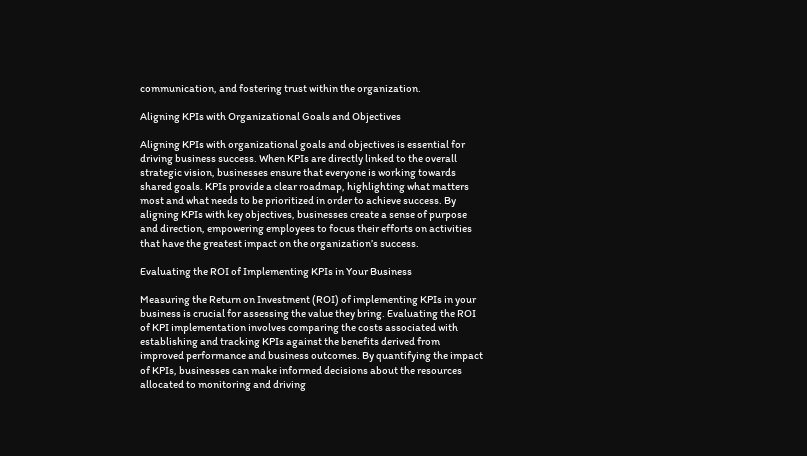communication, and fostering trust within the organization.

Aligning KPIs with Organizational Goals and Objectives

Aligning KPIs with organizational goals and objectives is essential for driving business success. When KPIs are directly linked to the overall strategic vision, businesses ensure that everyone is working towards shared goals. KPIs provide a clear roadmap, highlighting what matters most and what needs to be prioritized in order to achieve success. By aligning KPIs with key objectives, businesses create a sense of purpose and direction, empowering employees to focus their efforts on activities that have the greatest impact on the organization’s success.

Evaluating the ROI of Implementing KPIs in Your Business

Measuring the Return on Investment (ROI) of implementing KPIs in your business is crucial for assessing the value they bring. Evaluating the ROI of KPI implementation involves comparing the costs associated with establishing and tracking KPIs against the benefits derived from improved performance and business outcomes. By quantifying the impact of KPIs, businesses can make informed decisions about the resources allocated to monitoring and driving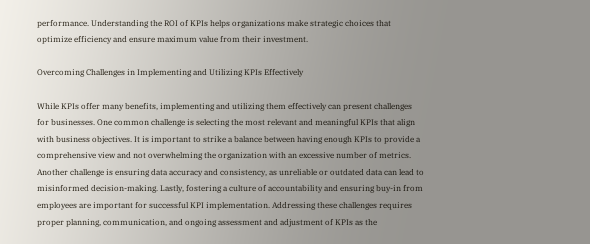performance. Understanding the ROI of KPIs helps organizations make strategic choices that optimize efficiency and ensure maximum value from their investment.

Overcoming Challenges in Implementing and Utilizing KPIs Effectively

While KPIs offer many benefits, implementing and utilizing them effectively can present challenges for businesses. One common challenge is selecting the most relevant and meaningful KPIs that align with business objectives. It is important to strike a balance between having enough KPIs to provide a comprehensive view and not overwhelming the organization with an excessive number of metrics. Another challenge is ensuring data accuracy and consistency, as unreliable or outdated data can lead to misinformed decision-making. Lastly, fostering a culture of accountability and ensuring buy-in from employees are important for successful KPI implementation. Addressing these challenges requires proper planning, communication, and ongoing assessment and adjustment of KPIs as the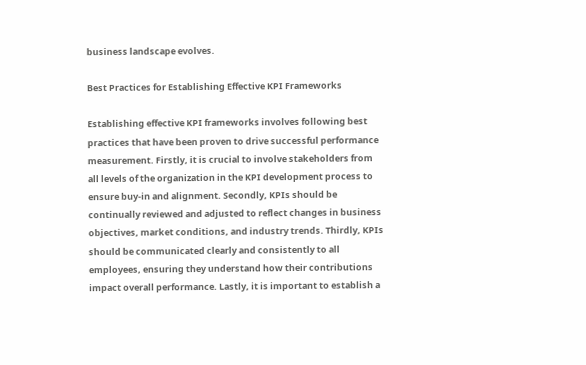business landscape evolves.

Best Practices for Establishing Effective KPI Frameworks

Establishing effective KPI frameworks involves following best practices that have been proven to drive successful performance measurement. Firstly, it is crucial to involve stakeholders from all levels of the organization in the KPI development process to ensure buy-in and alignment. Secondly, KPIs should be continually reviewed and adjusted to reflect changes in business objectives, market conditions, and industry trends. Thirdly, KPIs should be communicated clearly and consistently to all employees, ensuring they understand how their contributions impact overall performance. Lastly, it is important to establish a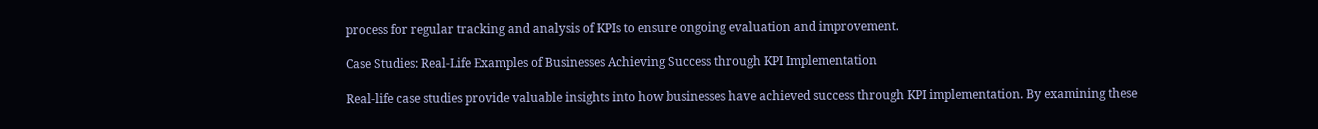process for regular tracking and analysis of KPIs to ensure ongoing evaluation and improvement.

Case Studies: Real-Life Examples of Businesses Achieving Success through KPI Implementation

Real-life case studies provide valuable insights into how businesses have achieved success through KPI implementation. By examining these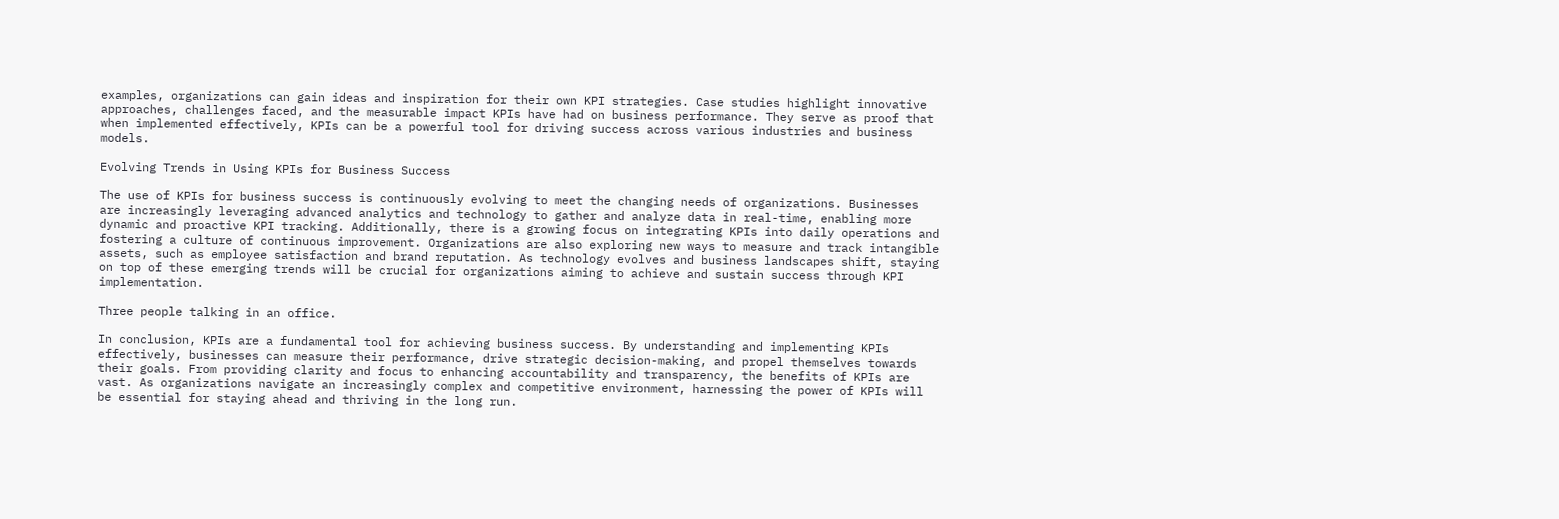examples, organizations can gain ideas and inspiration for their own KPI strategies. Case studies highlight innovative approaches, challenges faced, and the measurable impact KPIs have had on business performance. They serve as proof that when implemented effectively, KPIs can be a powerful tool for driving success across various industries and business models.

Evolving Trends in Using KPIs for Business Success

The use of KPIs for business success is continuously evolving to meet the changing needs of organizations. Businesses are increasingly leveraging advanced analytics and technology to gather and analyze data in real-time, enabling more dynamic and proactive KPI tracking. Additionally, there is a growing focus on integrating KPIs into daily operations and fostering a culture of continuous improvement. Organizations are also exploring new ways to measure and track intangible assets, such as employee satisfaction and brand reputation. As technology evolves and business landscapes shift, staying on top of these emerging trends will be crucial for organizations aiming to achieve and sustain success through KPI implementation.

Three people talking in an office.

In conclusion, KPIs are a fundamental tool for achieving business success. By understanding and implementing KPIs effectively, businesses can measure their performance, drive strategic decision-making, and propel themselves towards their goals. From providing clarity and focus to enhancing accountability and transparency, the benefits of KPIs are vast. As organizations navigate an increasingly complex and competitive environment, harnessing the power of KPIs will be essential for staying ahead and thriving in the long run.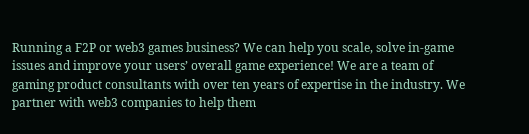Running a F2P or web3 games business? We can help you scale, solve in-game issues and improve your users’ overall game experience! We are a team of gaming product consultants with over ten years of expertise in the industry. We partner with web3 companies to help them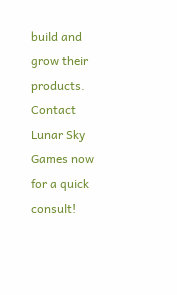build and grow their products. Contact Lunar Sky Games now for a quick consult!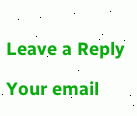Leave a Reply

Your email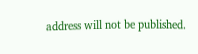address will not be published.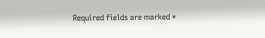Required fields are marked *